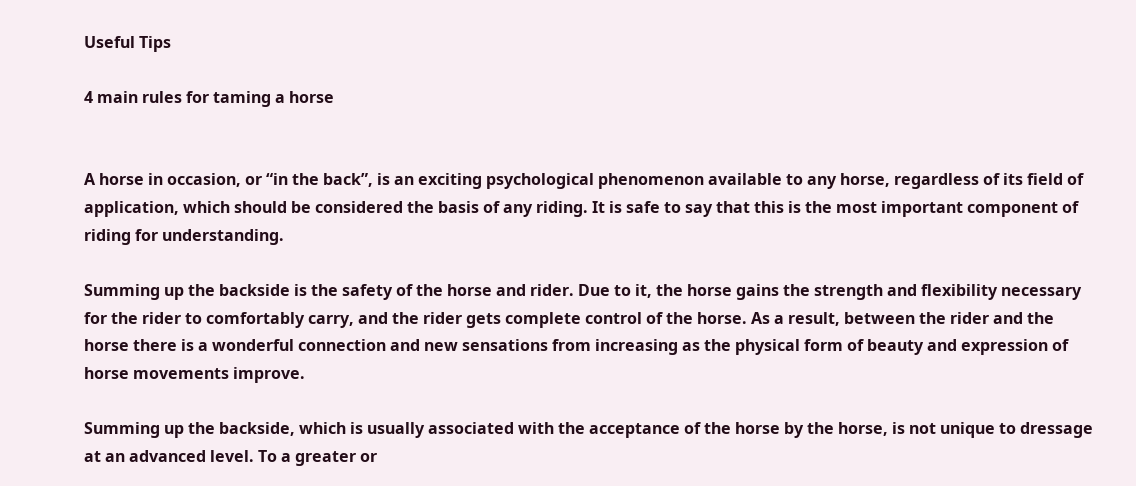Useful Tips

4 main rules for taming a horse


A horse in occasion, or “in the back”, is an exciting psychological phenomenon available to any horse, regardless of its field of application, which should be considered the basis of any riding. It is safe to say that this is the most important component of riding for understanding.

Summing up the backside is the safety of the horse and rider. Due to it, the horse gains the strength and flexibility necessary for the rider to comfortably carry, and the rider gets complete control of the horse. As a result, between the rider and the horse there is a wonderful connection and new sensations from increasing as the physical form of beauty and expression of horse movements improve.

Summing up the backside, which is usually associated with the acceptance of the horse by the horse, is not unique to dressage at an advanced level. To a greater or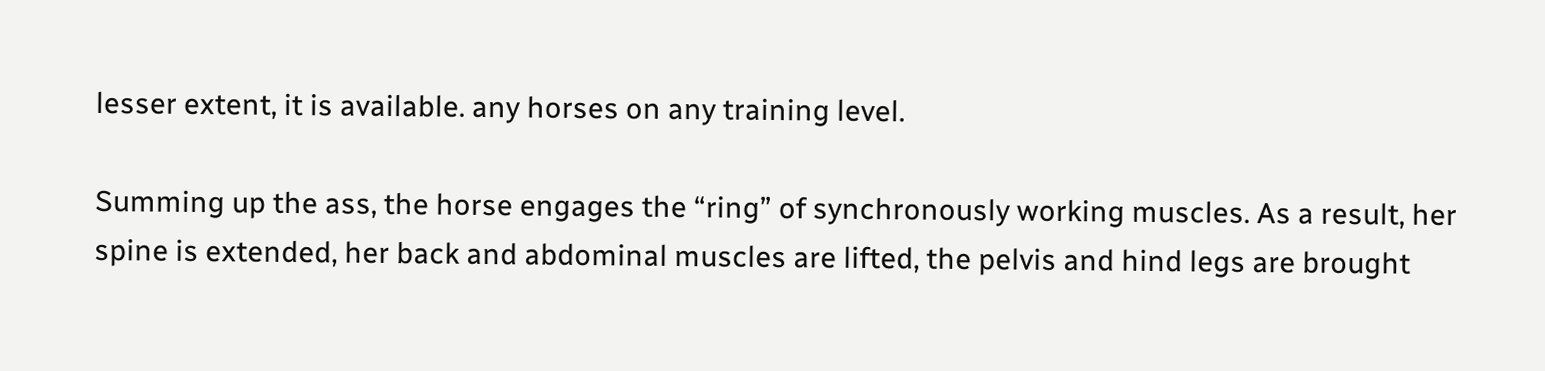lesser extent, it is available. any horses on any training level.

Summing up the ass, the horse engages the “ring” of synchronously working muscles. As a result, her spine is extended, her back and abdominal muscles are lifted, the pelvis and hind legs are brought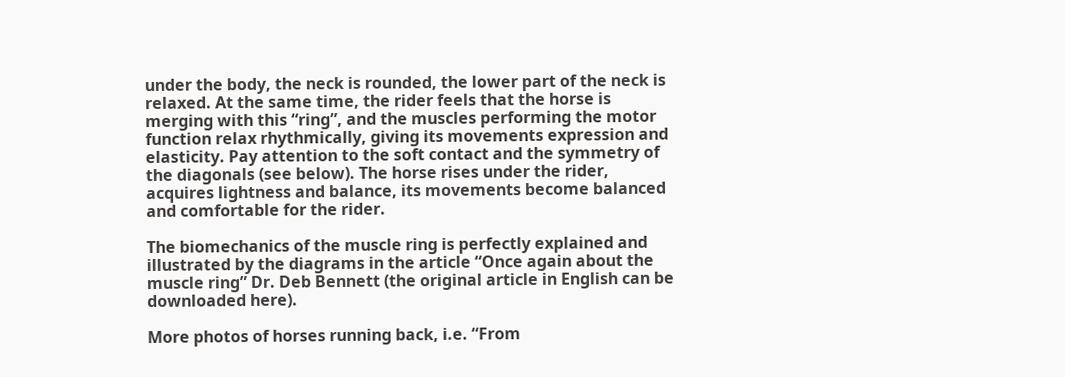under the body, the neck is rounded, the lower part of the neck is relaxed. At the same time, the rider feels that the horse is merging with this “ring”, and the muscles performing the motor function relax rhythmically, giving its movements expression and elasticity. Pay attention to the soft contact and the symmetry of the diagonals (see below). The horse rises under the rider, acquires lightness and balance, its movements become balanced and comfortable for the rider.

The biomechanics of the muscle ring is perfectly explained and illustrated by the diagrams in the article “Once again about the muscle ring” Dr. Deb Bennett (the original article in English can be downloaded here).

More photos of horses running back, i.e. “From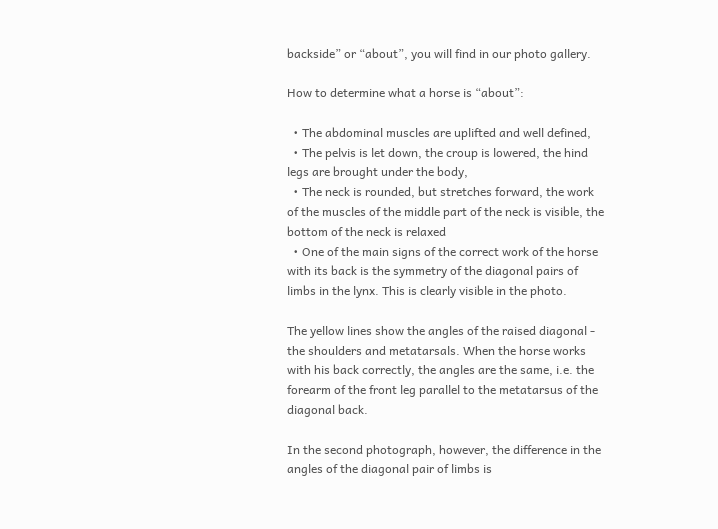backside” or “about”, you will find in our photo gallery.

How to determine what a horse is “about”:

  • The abdominal muscles are uplifted and well defined,
  • The pelvis is let down, the croup is lowered, the hind legs are brought under the body,
  • The neck is rounded, but stretches forward, the work of the muscles of the middle part of the neck is visible, the bottom of the neck is relaxed
  • One of the main signs of the correct work of the horse with its back is the symmetry of the diagonal pairs of limbs in the lynx. This is clearly visible in the photo.

The yellow lines show the angles of the raised diagonal - the shoulders and metatarsals. When the horse works with his back correctly, the angles are the same, i.e. the forearm of the front leg parallel to the metatarsus of the diagonal back.

In the second photograph, however, the difference in the angles of the diagonal pair of limbs is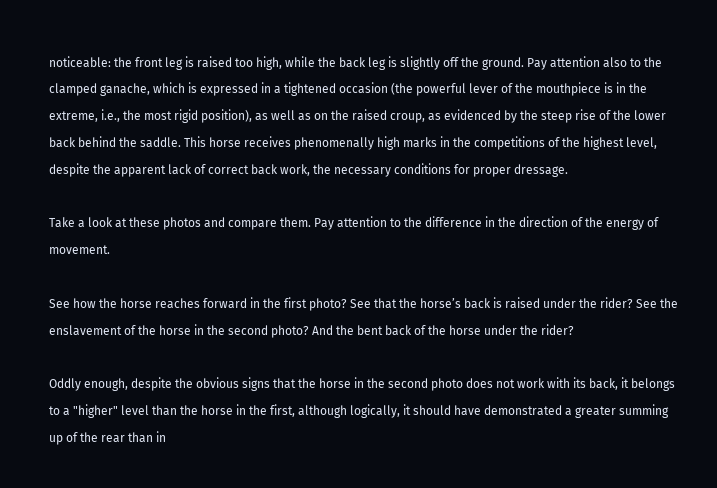noticeable: the front leg is raised too high, while the back leg is slightly off the ground. Pay attention also to the clamped ganache, which is expressed in a tightened occasion (the powerful lever of the mouthpiece is in the extreme, i.e., the most rigid position), as well as on the raised croup, as evidenced by the steep rise of the lower back behind the saddle. This horse receives phenomenally high marks in the competitions of the highest level, despite the apparent lack of correct back work, the necessary conditions for proper dressage.

Take a look at these photos and compare them. Pay attention to the difference in the direction of the energy of movement.

See how the horse reaches forward in the first photo? See that the horse’s back is raised under the rider? See the enslavement of the horse in the second photo? And the bent back of the horse under the rider?

Oddly enough, despite the obvious signs that the horse in the second photo does not work with its back, it belongs to a "higher" level than the horse in the first, although logically, it should have demonstrated a greater summing up of the rear than in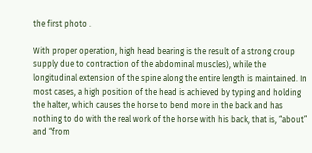the first photo .

With proper operation, high head bearing is the result of a strong croup supply due to contraction of the abdominal muscles), while the longitudinal extension of the spine along the entire length is maintained. In most cases, a high position of the head is achieved by typing and holding the halter, which causes the horse to bend more in the back and has nothing to do with the real work of the horse with his back, that is, “about” and “from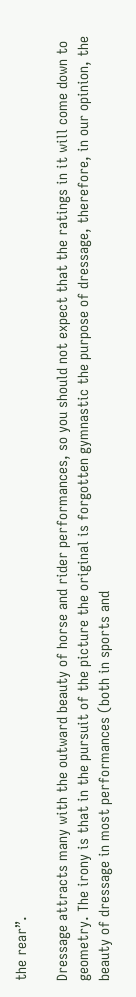the rear”.

Dressage attracts many with the outward beauty of horse and rider performances, so you should not expect that the ratings in it will come down to geometry. The irony is that in the pursuit of the picture the original is forgotten gymnastic the purpose of dressage, therefore, in our opinion, the beauty of dressage in most performances (both in sports and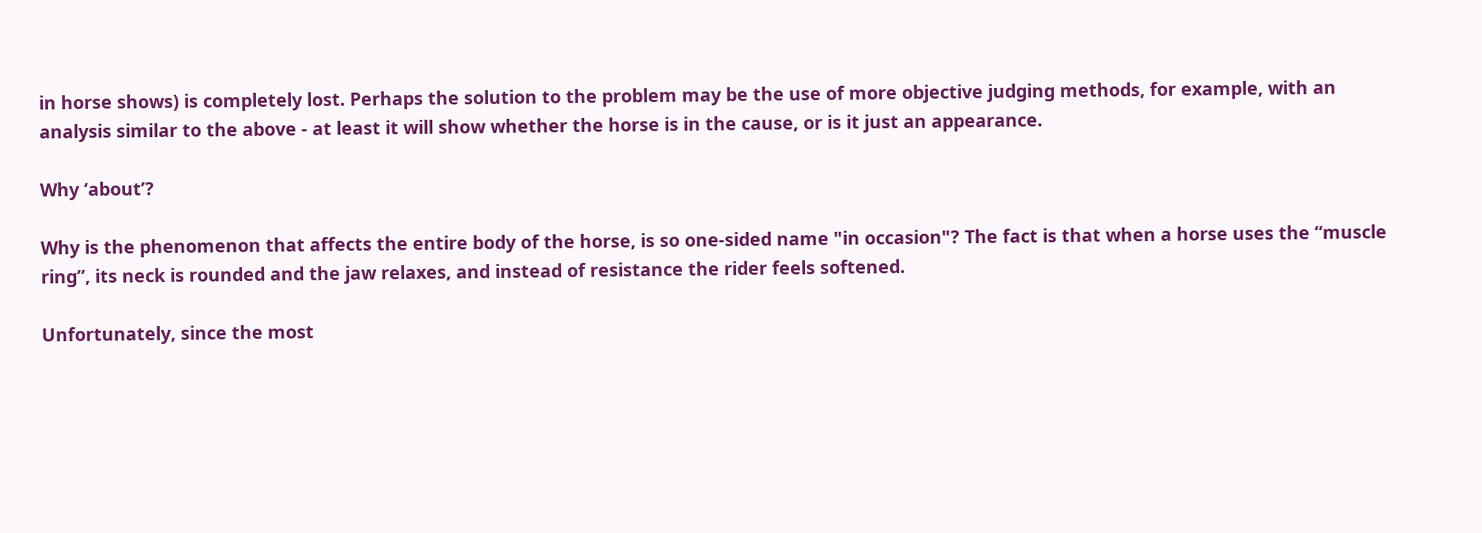in horse shows) is completely lost. Perhaps the solution to the problem may be the use of more objective judging methods, for example, with an analysis similar to the above - at least it will show whether the horse is in the cause, or is it just an appearance.

Why ‘about’?

Why is the phenomenon that affects the entire body of the horse, is so one-sided name "in occasion"? The fact is that when a horse uses the “muscle ring”, its neck is rounded and the jaw relaxes, and instead of resistance the rider feels softened.

Unfortunately, since the most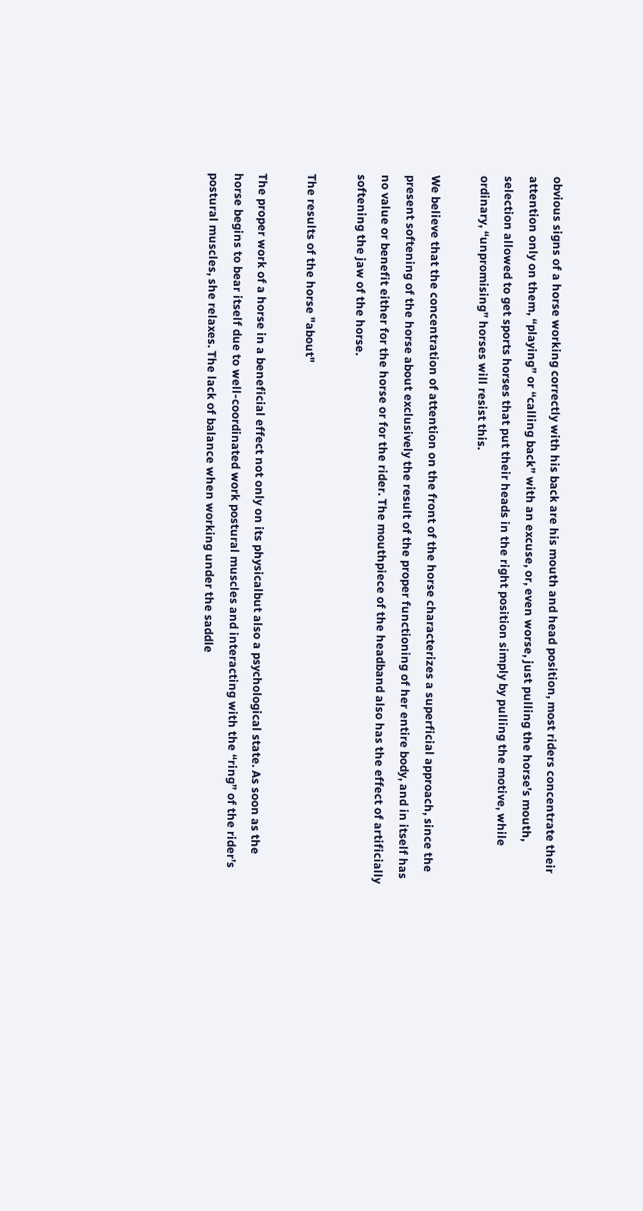obvious signs of a horse working correctly with his back are his mouth and head position, most riders concentrate their attention only on them, “playing” or “calling back” with an excuse, or, even worse, just pulling the horse’s mouth, selection allowed to get sports horses that put their heads in the right position simply by pulling the motive, while ordinary, “unpromising” horses will resist this.

We believe that the concentration of attention on the front of the horse characterizes a superficial approach, since the present softening of the horse about exclusively the result of the proper functioning of her entire body, and in itself has no value or benefit either for the horse or for the rider. The mouthpiece of the headband also has the effect of artificially softening the jaw of the horse.

The results of the horse "about"

The proper work of a horse in a beneficial effect not only on its physicalbut also a psychological state. As soon as the horse begins to bear itself due to well-coordinated work postural muscles and interacting with the “ring” of the rider’s postural muscles, she relaxes. The lack of balance when working under the saddle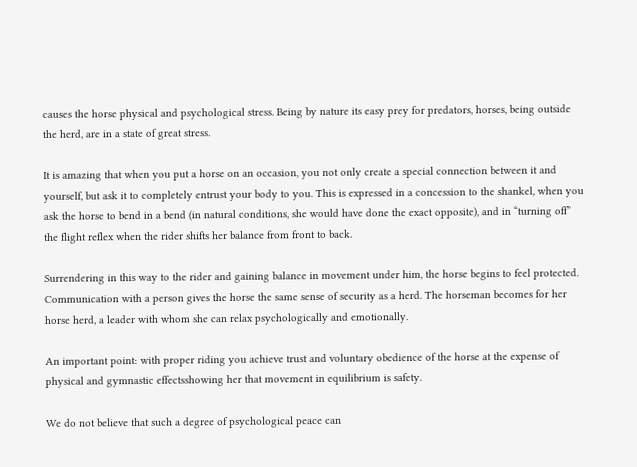causes the horse physical and psychological stress. Being by nature its easy prey for predators, horses, being outside the herd, are in a state of great stress.

It is amazing that when you put a horse on an occasion, you not only create a special connection between it and yourself, but ask it to completely entrust your body to you. This is expressed in a concession to the shankel, when you ask the horse to bend in a bend (in natural conditions, she would have done the exact opposite), and in “turning off” the flight reflex when the rider shifts her balance from front to back.

Surrendering in this way to the rider and gaining balance in movement under him, the horse begins to feel protected. Communication with a person gives the horse the same sense of security as a herd. The horseman becomes for her horse herd, a leader with whom she can relax psychologically and emotionally.

An important point: with proper riding you achieve trust and voluntary obedience of the horse at the expense of physical and gymnastic effectsshowing her that movement in equilibrium is safety.

We do not believe that such a degree of psychological peace can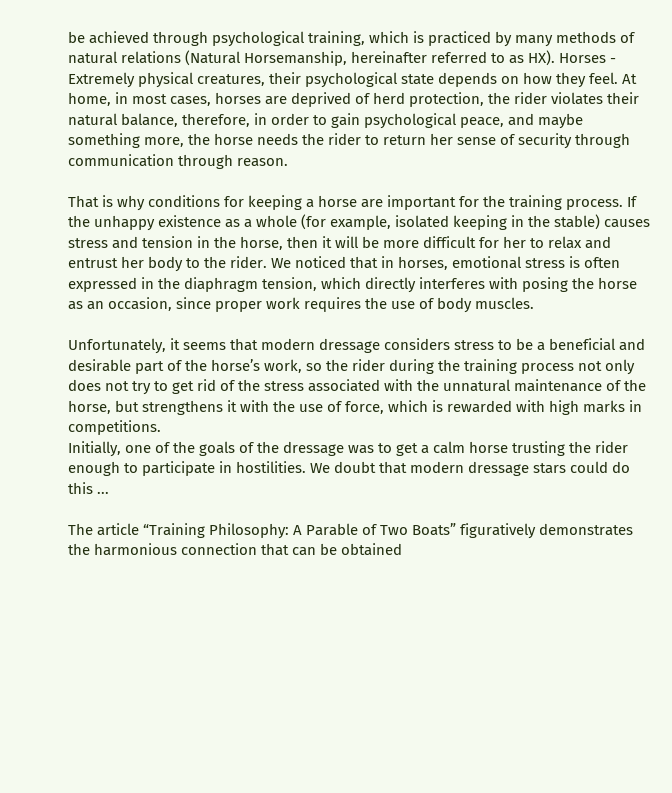be achieved through psychological training, which is practiced by many methods of natural relations (Natural Horsemanship, hereinafter referred to as HX). Horses - Extremely physical creatures, their psychological state depends on how they feel. At home, in most cases, horses are deprived of herd protection, the rider violates their natural balance, therefore, in order to gain psychological peace, and maybe something more, the horse needs the rider to return her sense of security through communication through reason.

That is why conditions for keeping a horse are important for the training process. If the unhappy existence as a whole (for example, isolated keeping in the stable) causes stress and tension in the horse, then it will be more difficult for her to relax and entrust her body to the rider. We noticed that in horses, emotional stress is often expressed in the diaphragm tension, which directly interferes with posing the horse as an occasion, since proper work requires the use of body muscles.

Unfortunately, it seems that modern dressage considers stress to be a beneficial and desirable part of the horse’s work, so the rider during the training process not only does not try to get rid of the stress associated with the unnatural maintenance of the horse, but strengthens it with the use of force, which is rewarded with high marks in competitions.
Initially, one of the goals of the dressage was to get a calm horse trusting the rider enough to participate in hostilities. We doubt that modern dressage stars could do this ...

The article “Training Philosophy: A Parable of Two Boats” figuratively demonstrates the harmonious connection that can be obtained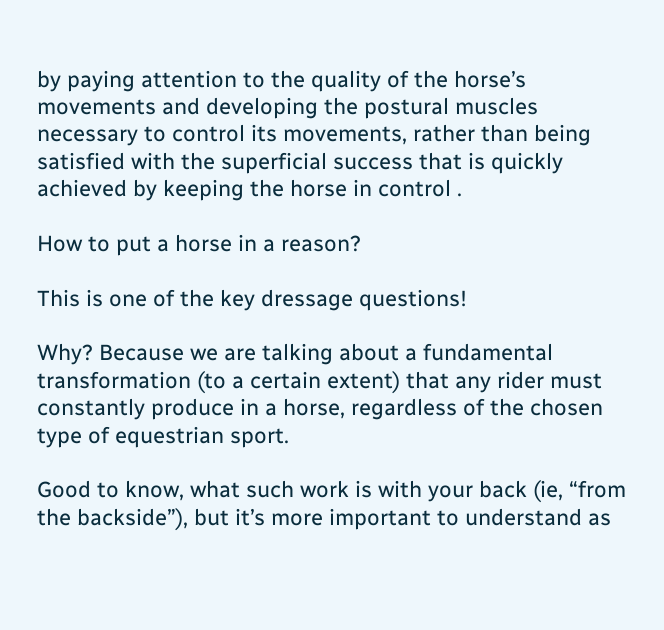by paying attention to the quality of the horse’s movements and developing the postural muscles necessary to control its movements, rather than being satisfied with the superficial success that is quickly achieved by keeping the horse in control .

How to put a horse in a reason?

This is one of the key dressage questions!

Why? Because we are talking about a fundamental transformation (to a certain extent) that any rider must constantly produce in a horse, regardless of the chosen type of equestrian sport.

Good to know, what such work is with your back (ie, “from the backside”), but it’s more important to understand as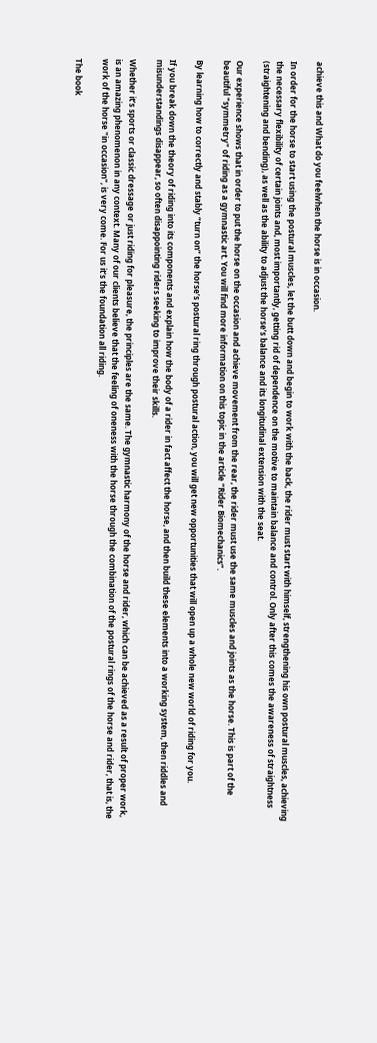achieve this and What do you feelwhen the horse is in occasion.

In order for the horse to start using the postural muscles, let the butt down and begin to work with the back, the rider must start with himself, strengthening his own postural muscles, achieving the necessary flexibility of certain joints and, most importantly, getting rid of dependence on the motive to maintain balance and control. Only after this comes the awareness of straightness (straightening and bending), as well as the ability to adjust the horse’s balance and its longitudinal extension with the seat.

Our experience shows that in order to put the horse on the occasion and achieve movement from the rear, the rider must use the same muscles and joints as the horse. This is part of the beautiful "symmetry" of riding as a gymnastic art. You will find more information on this topic in the article “Rider Biomechanics”.

By learning how to correctly and stably “turn on” the horse’s postural ring through postural action, you will get new opportunities that will open up a whole new world of riding for you.

If you break down the theory of riding into its components and explain how the body of a rider in fact affect the horse, and then build these elements into a working system, then riddles and misunderstandings disappear, so often disappointing riders seeking to improve their skills.

Whether it’s sports or classic dressage or just riding for pleasure, the principles are the same. The gymnastic harmony of the horse and rider, which can be achieved as a result of proper work, is an amazing phenomenon in any context. Many of our clients believe that the feeling of oneness with the horse through the combination of the postural rings of the horse and rider, that is, the work of the horse "in occasion", is very come. For us it’s the foundation all riding.

The book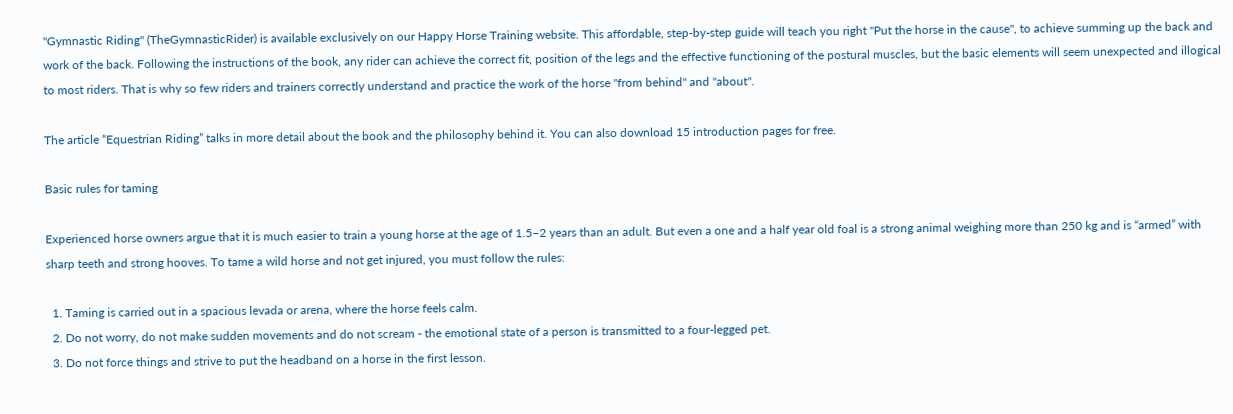"Gymnastic Riding" (TheGymnasticRider) is available exclusively on our Happy Horse Training website. This affordable, step-by-step guide will teach you right "Put the horse in the cause", to achieve summing up the back and work of the back. Following the instructions of the book, any rider can achieve the correct fit, position of the legs and the effective functioning of the postural muscles, but the basic elements will seem unexpected and illogical to most riders. That is why so few riders and trainers correctly understand and practice the work of the horse "from behind" and "about".

The article “Equestrian Riding” talks in more detail about the book and the philosophy behind it. You can also download 15 introduction pages for free.

Basic rules for taming

Experienced horse owners argue that it is much easier to train a young horse at the age of 1.5–2 years than an adult. But even a one and a half year old foal is a strong animal weighing more than 250 kg and is “armed” with sharp teeth and strong hooves. To tame a wild horse and not get injured, you must follow the rules:

  1. Taming is carried out in a spacious levada or arena, where the horse feels calm.
  2. Do not worry, do not make sudden movements and do not scream - the emotional state of a person is transmitted to a four-legged pet.
  3. Do not force things and strive to put the headband on a horse in the first lesson.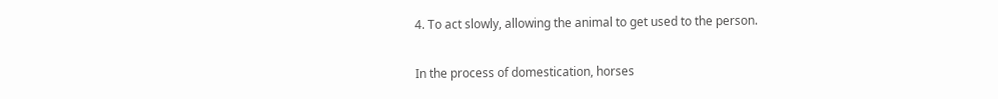4. To act slowly, allowing the animal to get used to the person.

In the process of domestication, horses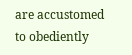are accustomed to obediently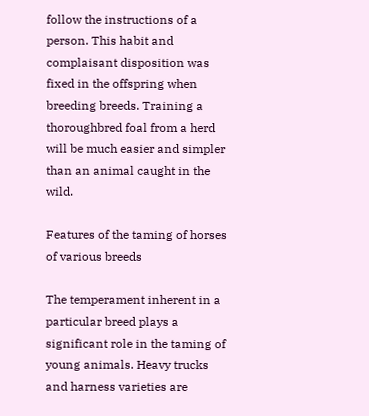follow the instructions of a person. This habit and complaisant disposition was fixed in the offspring when breeding breeds. Training a thoroughbred foal from a herd will be much easier and simpler than an animal caught in the wild.

Features of the taming of horses of various breeds

The temperament inherent in a particular breed plays a significant role in the taming of young animals. Heavy trucks and harness varieties are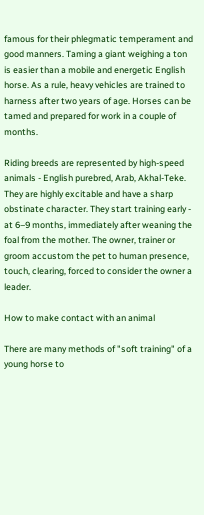famous for their phlegmatic temperament and good manners. Taming a giant weighing a ton is easier than a mobile and energetic English horse. As a rule, heavy vehicles are trained to harness after two years of age. Horses can be tamed and prepared for work in a couple of months.

Riding breeds are represented by high-speed animals - English purebred, Arab, Akhal-Teke. They are highly excitable and have a sharp obstinate character. They start training early - at 6–9 months, immediately after weaning the foal from the mother. The owner, trainer or groom accustom the pet to human presence, touch, clearing, forced to consider the owner a leader.

How to make contact with an animal

There are many methods of "soft training" of a young horse to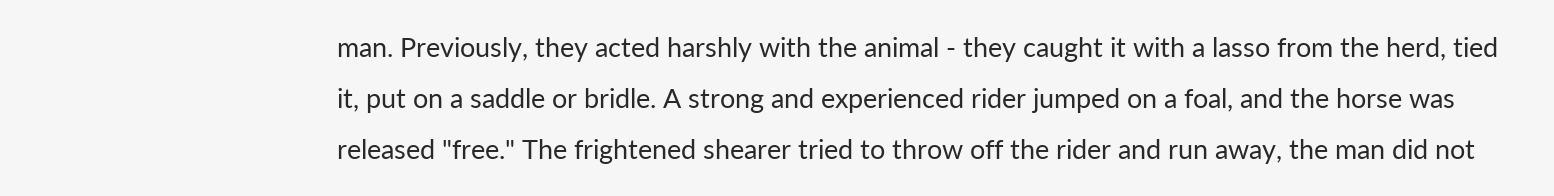man. Previously, they acted harshly with the animal - they caught it with a lasso from the herd, tied it, put on a saddle or bridle. A strong and experienced rider jumped on a foal, and the horse was released "free." The frightened shearer tried to throw off the rider and run away, the man did not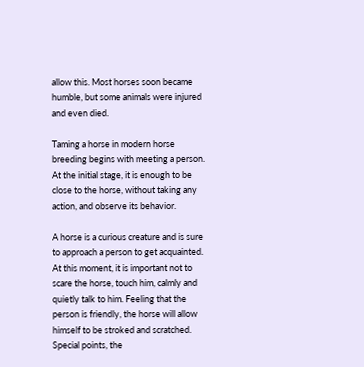allow this. Most horses soon became humble, but some animals were injured and even died.

Taming a horse in modern horse breeding begins with meeting a person. At the initial stage, it is enough to be close to the horse, without taking any action, and observe its behavior.

A horse is a curious creature and is sure to approach a person to get acquainted. At this moment, it is important not to scare the horse, touch him, calmly and quietly talk to him. Feeling that the person is friendly, the horse will allow himself to be stroked and scratched. Special points, the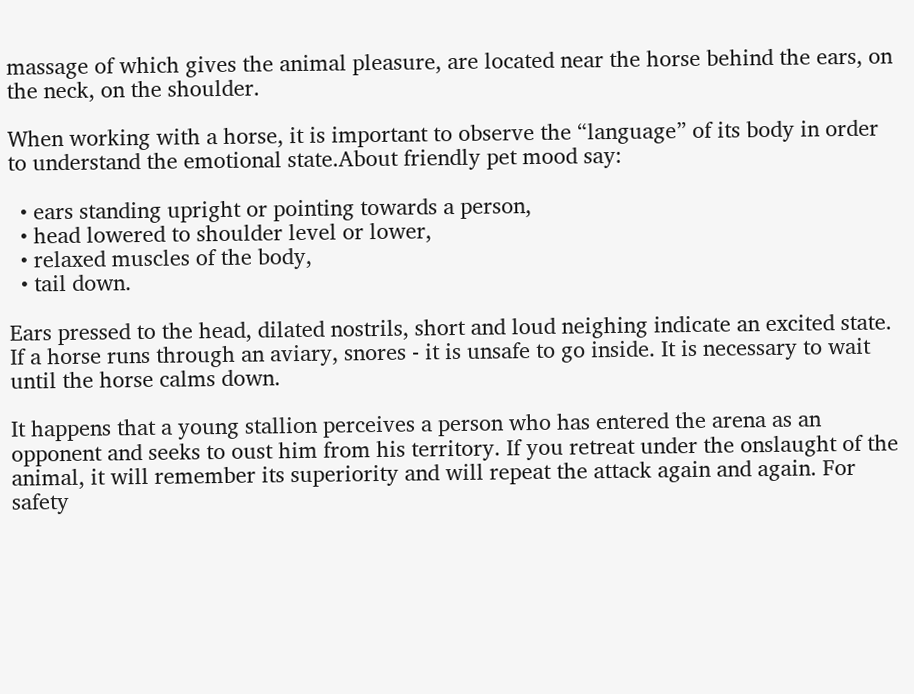massage of which gives the animal pleasure, are located near the horse behind the ears, on the neck, on the shoulder.

When working with a horse, it is important to observe the “language” of its body in order to understand the emotional state.About friendly pet mood say:

  • ears standing upright or pointing towards a person,
  • head lowered to shoulder level or lower,
  • relaxed muscles of the body,
  • tail down.

Ears pressed to the head, dilated nostrils, short and loud neighing indicate an excited state. If a horse runs through an aviary, snores - it is unsafe to go inside. It is necessary to wait until the horse calms down.

It happens that a young stallion perceives a person who has entered the arena as an opponent and seeks to oust him from his territory. If you retreat under the onslaught of the animal, it will remember its superiority and will repeat the attack again and again. For safety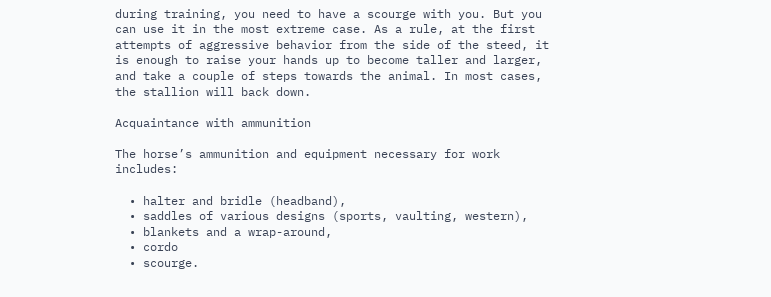during training, you need to have a scourge with you. But you can use it in the most extreme case. As a rule, at the first attempts of aggressive behavior from the side of the steed, it is enough to raise your hands up to become taller and larger, and take a couple of steps towards the animal. In most cases, the stallion will back down.

Acquaintance with ammunition

The horse’s ammunition and equipment necessary for work includes:

  • halter and bridle (headband),
  • saddles of various designs (sports, vaulting, western),
  • blankets and a wrap-around,
  • cordo
  • scourge.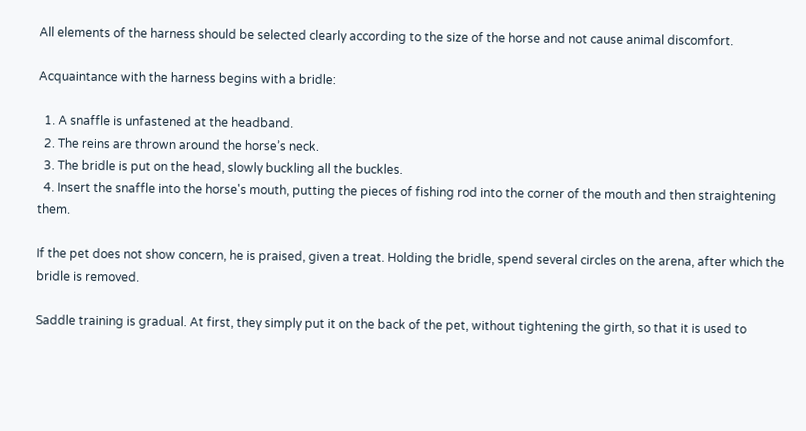All elements of the harness should be selected clearly according to the size of the horse and not cause animal discomfort.

Acquaintance with the harness begins with a bridle:

  1. A snaffle is unfastened at the headband.
  2. The reins are thrown around the horse’s neck.
  3. The bridle is put on the head, slowly buckling all the buckles.
  4. Insert the snaffle into the horse's mouth, putting the pieces of fishing rod into the corner of the mouth and then straightening them.

If the pet does not show concern, he is praised, given a treat. Holding the bridle, spend several circles on the arena, after which the bridle is removed.

Saddle training is gradual. At first, they simply put it on the back of the pet, without tightening the girth, so that it is used to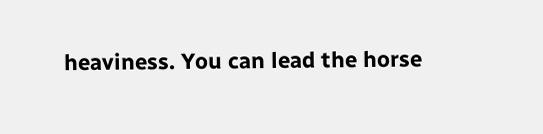heaviness. You can lead the horse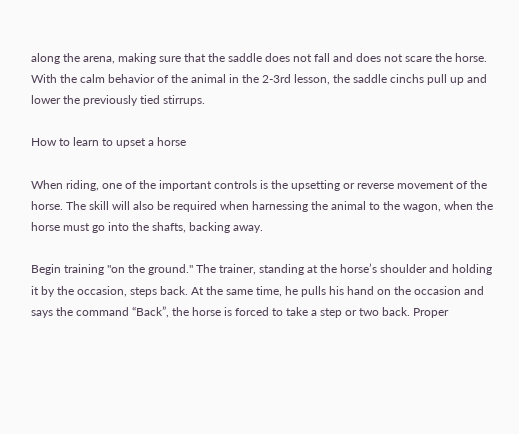along the arena, making sure that the saddle does not fall and does not scare the horse. With the calm behavior of the animal in the 2-3rd lesson, the saddle cinchs pull up and lower the previously tied stirrups.

How to learn to upset a horse

When riding, one of the important controls is the upsetting or reverse movement of the horse. The skill will also be required when harnessing the animal to the wagon, when the horse must go into the shafts, backing away.

Begin training "on the ground." The trainer, standing at the horse’s shoulder and holding it by the occasion, steps back. At the same time, he pulls his hand on the occasion and says the command “Back”, the horse is forced to take a step or two back. Proper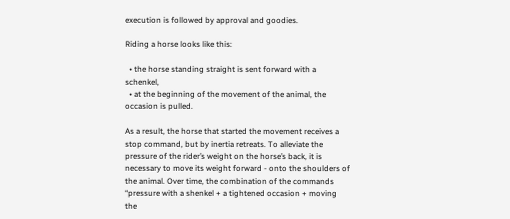execution is followed by approval and goodies.

Riding a horse looks like this:

  • the horse standing straight is sent forward with a schenkel,
  • at the beginning of the movement of the animal, the occasion is pulled.

As a result, the horse that started the movement receives a stop command, but by inertia retreats. To alleviate the pressure of the rider’s weight on the horse’s back, it is necessary to move its weight forward - onto the shoulders of the animal. Over time, the combination of the commands “pressure with a shenkel + a tightened occasion + moving the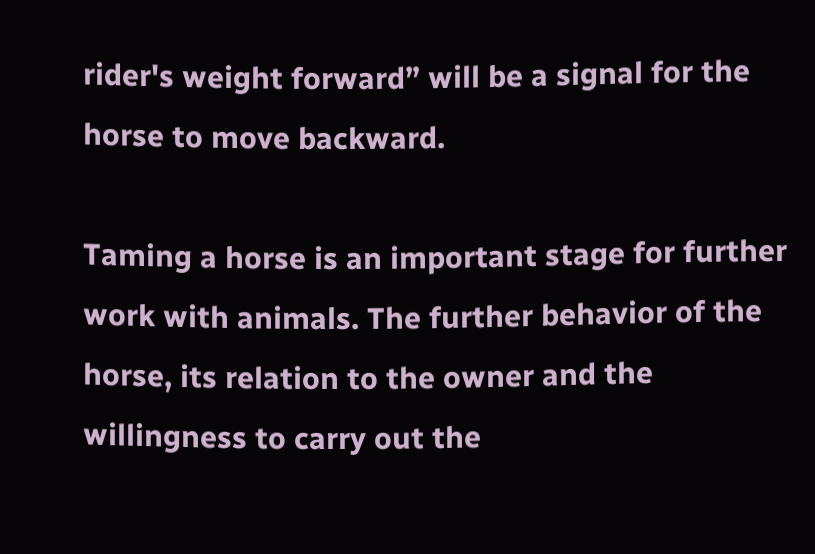rider's weight forward” will be a signal for the horse to move backward.

Taming a horse is an important stage for further work with animals. The further behavior of the horse, its relation to the owner and the willingness to carry out the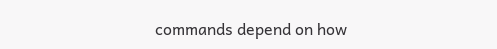commands depend on how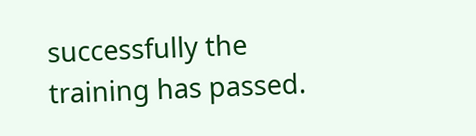successfully the training has passed.